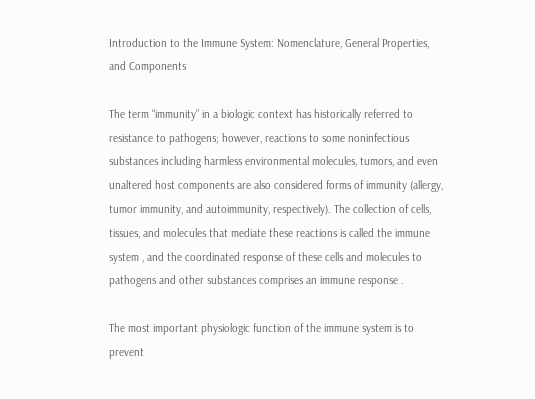Introduction to the Immune System: Nomenclature, General Properties, and Components

The term “immunity” in a biologic context has historically referred to resistance to pathogens; however, reactions to some noninfectious substances including harmless environmental molecules, tumors, and even unaltered host components are also considered forms of immunity (allergy, tumor immunity, and autoimmunity, respectively). The collection of cells, tissues, and molecules that mediate these reactions is called the immune system , and the coordinated response of these cells and molecules to pathogens and other substances comprises an immune response .

The most important physiologic function of the immune system is to prevent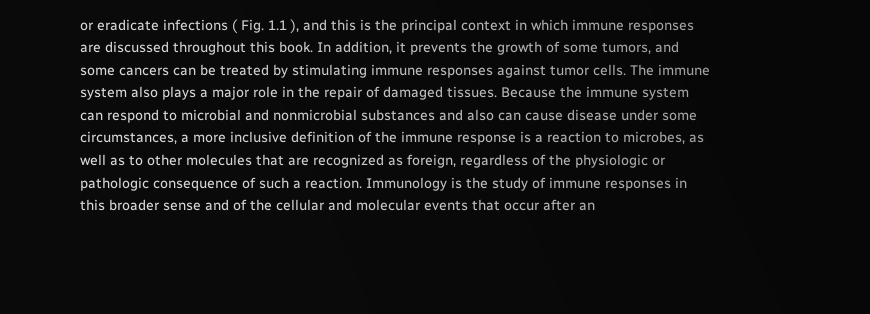or eradicate infections ( Fig. 1.1 ), and this is the principal context in which immune responses are discussed throughout this book. In addition, it prevents the growth of some tumors, and some cancers can be treated by stimulating immune responses against tumor cells. The immune system also plays a major role in the repair of damaged tissues. Because the immune system can respond to microbial and nonmicrobial substances and also can cause disease under some circumstances, a more inclusive definition of the immune response is a reaction to microbes, as well as to other molecules that are recognized as foreign, regardless of the physiologic or pathologic consequence of such a reaction. Immunology is the study of immune responses in this broader sense and of the cellular and molecular events that occur after an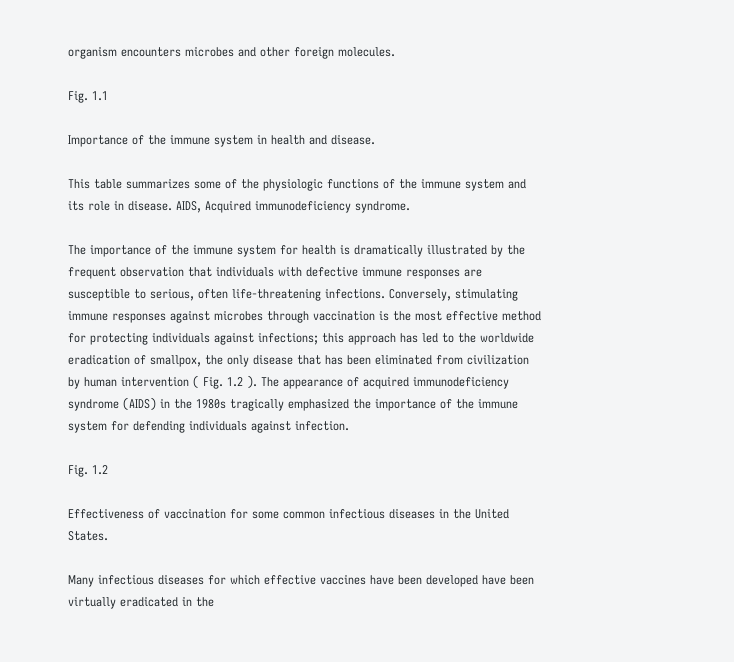organism encounters microbes and other foreign molecules.

Fig. 1.1

Importance of the immune system in health and disease.

This table summarizes some of the physiologic functions of the immune system and its role in disease. AIDS, Acquired immunodeficiency syndrome.

The importance of the immune system for health is dramatically illustrated by the frequent observation that individuals with defective immune responses are susceptible to serious, often life-threatening infections. Conversely, stimulating immune responses against microbes through vaccination is the most effective method for protecting individuals against infections; this approach has led to the worldwide eradication of smallpox, the only disease that has been eliminated from civilization by human intervention ( Fig. 1.2 ). The appearance of acquired immunodeficiency syndrome (AIDS) in the 1980s tragically emphasized the importance of the immune system for defending individuals against infection.

Fig. 1.2

Effectiveness of vaccination for some common infectious diseases in the United States.

Many infectious diseases for which effective vaccines have been developed have been virtually eradicated in the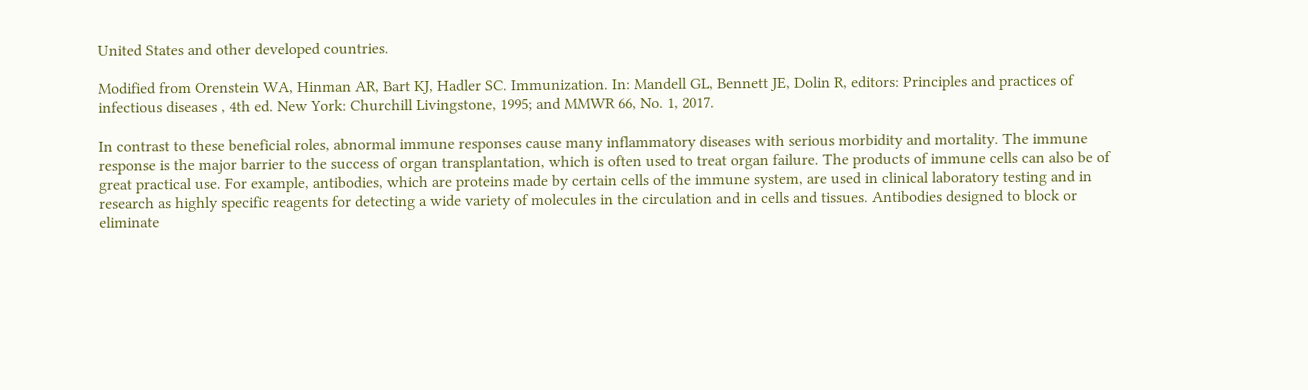United States and other developed countries.

Modified from Orenstein WA, Hinman AR, Bart KJ, Hadler SC. Immunization. In: Mandell GL, Bennett JE, Dolin R, editors: Principles and practices of infectious diseases , 4th ed. New York: Churchill Livingstone, 1995; and MMWR 66, No. 1, 2017.

In contrast to these beneficial roles, abnormal immune responses cause many inflammatory diseases with serious morbidity and mortality. The immune response is the major barrier to the success of organ transplantation, which is often used to treat organ failure. The products of immune cells can also be of great practical use. For example, antibodies, which are proteins made by certain cells of the immune system, are used in clinical laboratory testing and in research as highly specific reagents for detecting a wide variety of molecules in the circulation and in cells and tissues. Antibodies designed to block or eliminate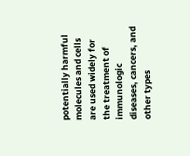potentially harmful molecules and cells are used widely for the treatment of immunologic diseases, cancers, and other types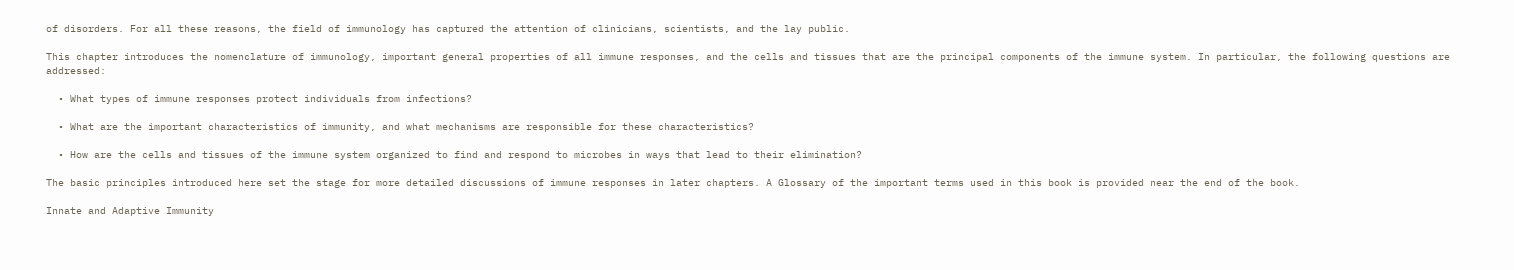of disorders. For all these reasons, the field of immunology has captured the attention of clinicians, scientists, and the lay public.

This chapter introduces the nomenclature of immunology, important general properties of all immune responses, and the cells and tissues that are the principal components of the immune system. In particular, the following questions are addressed:

  • What types of immune responses protect individuals from infections?

  • What are the important characteristics of immunity, and what mechanisms are responsible for these characteristics?

  • How are the cells and tissues of the immune system organized to find and respond to microbes in ways that lead to their elimination?

The basic principles introduced here set the stage for more detailed discussions of immune responses in later chapters. A Glossary of the important terms used in this book is provided near the end of the book.

Innate and Adaptive Immunity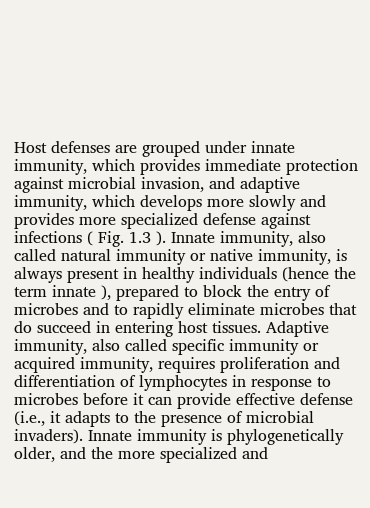Host defenses are grouped under innate immunity, which provides immediate protection against microbial invasion, and adaptive immunity, which develops more slowly and provides more specialized defense against infections ( Fig. 1.3 ). Innate immunity, also called natural immunity or native immunity, is always present in healthy individuals (hence the term innate ), prepared to block the entry of microbes and to rapidly eliminate microbes that do succeed in entering host tissues. Adaptive immunity, also called specific immunity or acquired immunity, requires proliferation and differentiation of lymphocytes in response to microbes before it can provide effective defense (i.e., it adapts to the presence of microbial invaders). Innate immunity is phylogenetically older, and the more specialized and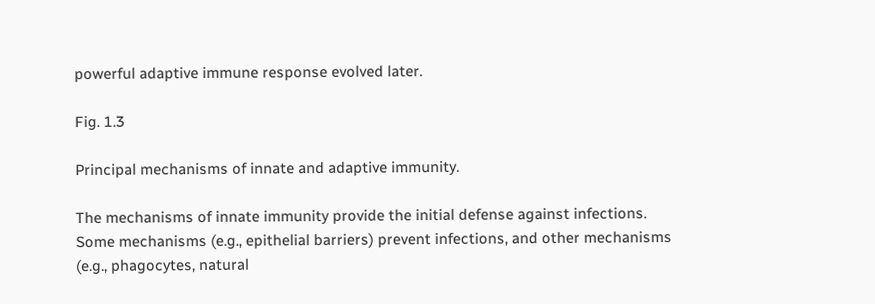powerful adaptive immune response evolved later.

Fig. 1.3

Principal mechanisms of innate and adaptive immunity.

The mechanisms of innate immunity provide the initial defense against infections. Some mechanisms (e.g., epithelial barriers) prevent infections, and other mechanisms (e.g., phagocytes, natural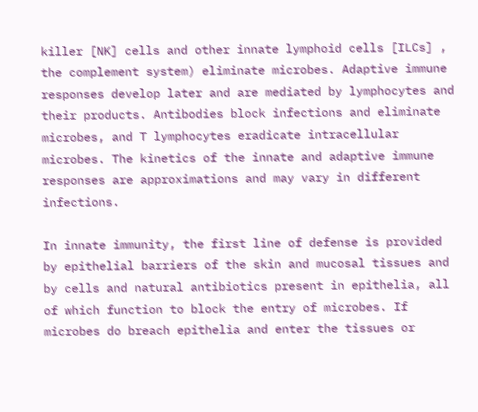killer [NK] cells and other innate lymphoid cells [ILCs] , the complement system) eliminate microbes. Adaptive immune responses develop later and are mediated by lymphocytes and their products. Antibodies block infections and eliminate microbes, and T lymphocytes eradicate intracellular microbes. The kinetics of the innate and adaptive immune responses are approximations and may vary in different infections.

In innate immunity, the first line of defense is provided by epithelial barriers of the skin and mucosal tissues and by cells and natural antibiotics present in epithelia, all of which function to block the entry of microbes. If microbes do breach epithelia and enter the tissues or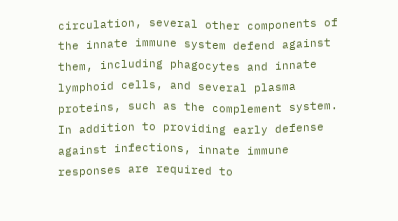circulation, several other components of the innate immune system defend against them, including phagocytes and innate lymphoid cells, and several plasma proteins, such as the complement system. In addition to providing early defense against infections, innate immune responses are required to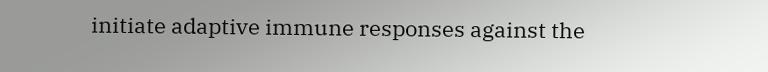initiate adaptive immune responses against the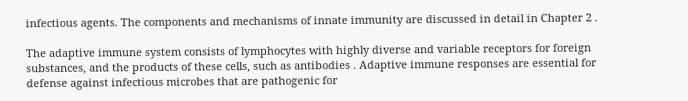infectious agents. The components and mechanisms of innate immunity are discussed in detail in Chapter 2 .

The adaptive immune system consists of lymphocytes with highly diverse and variable receptors for foreign substances, and the products of these cells, such as antibodies . Adaptive immune responses are essential for defense against infectious microbes that are pathogenic for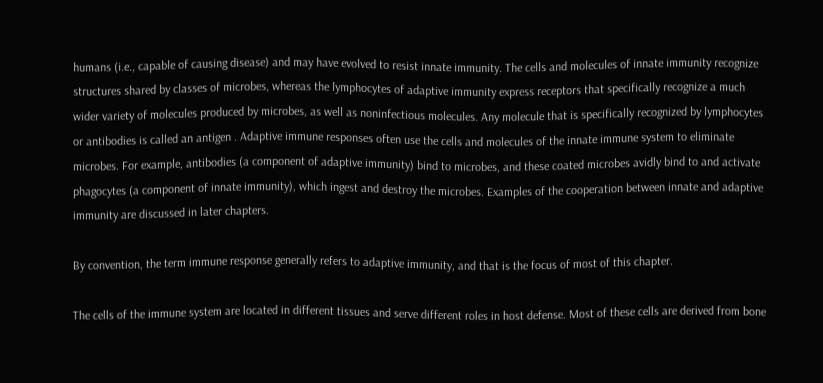humans (i.e., capable of causing disease) and may have evolved to resist innate immunity. The cells and molecules of innate immunity recognize structures shared by classes of microbes, whereas the lymphocytes of adaptive immunity express receptors that specifically recognize a much wider variety of molecules produced by microbes, as well as noninfectious molecules. Any molecule that is specifically recognized by lymphocytes or antibodies is called an antigen . Adaptive immune responses often use the cells and molecules of the innate immune system to eliminate microbes. For example, antibodies (a component of adaptive immunity) bind to microbes, and these coated microbes avidly bind to and activate phagocytes (a component of innate immunity), which ingest and destroy the microbes. Examples of the cooperation between innate and adaptive immunity are discussed in later chapters.

By convention, the term immune response generally refers to adaptive immunity, and that is the focus of most of this chapter.

The cells of the immune system are located in different tissues and serve different roles in host defense. Most of these cells are derived from bone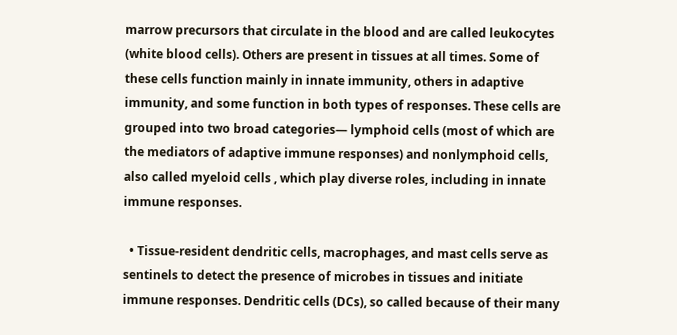marrow precursors that circulate in the blood and are called leukocytes (white blood cells). Others are present in tissues at all times. Some of these cells function mainly in innate immunity, others in adaptive immunity, and some function in both types of responses. These cells are grouped into two broad categories— lymphoid cells (most of which are the mediators of adaptive immune responses) and nonlymphoid cells, also called myeloid cells , which play diverse roles, including in innate immune responses.

  • Tissue-resident dendritic cells, macrophages, and mast cells serve as sentinels to detect the presence of microbes in tissues and initiate immune responses. Dendritic cells (DCs), so called because of their many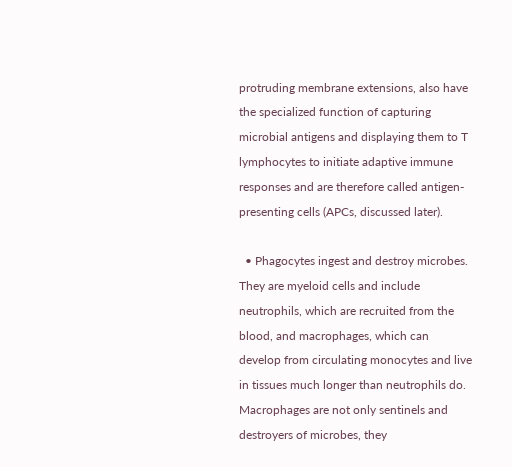protruding membrane extensions, also have the specialized function of capturing microbial antigens and displaying them to T lymphocytes to initiate adaptive immune responses and are therefore called antigen-presenting cells (APCs, discussed later).

  • Phagocytes ingest and destroy microbes. They are myeloid cells and include neutrophils, which are recruited from the blood, and macrophages, which can develop from circulating monocytes and live in tissues much longer than neutrophils do. Macrophages are not only sentinels and destroyers of microbes, they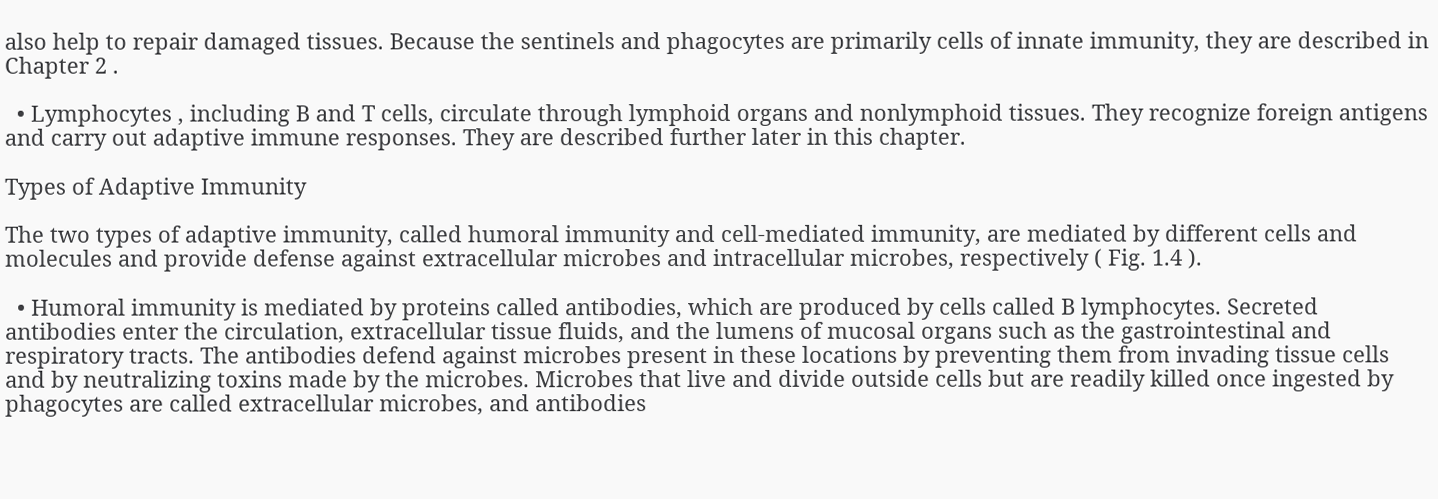also help to repair damaged tissues. Because the sentinels and phagocytes are primarily cells of innate immunity, they are described in Chapter 2 .

  • Lymphocytes , including B and T cells, circulate through lymphoid organs and nonlymphoid tissues. They recognize foreign antigens and carry out adaptive immune responses. They are described further later in this chapter.

Types of Adaptive Immunity

The two types of adaptive immunity, called humoral immunity and cell-mediated immunity, are mediated by different cells and molecules and provide defense against extracellular microbes and intracellular microbes, respectively ( Fig. 1.4 ).

  • Humoral immunity is mediated by proteins called antibodies, which are produced by cells called B lymphocytes. Secreted antibodies enter the circulation, extracellular tissue fluids, and the lumens of mucosal organs such as the gastrointestinal and respiratory tracts. The antibodies defend against microbes present in these locations by preventing them from invading tissue cells and by neutralizing toxins made by the microbes. Microbes that live and divide outside cells but are readily killed once ingested by phagocytes are called extracellular microbes, and antibodies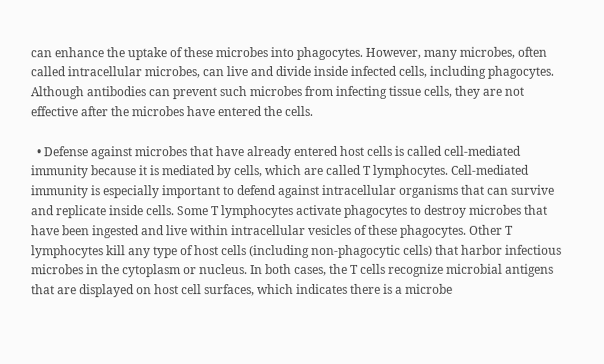can enhance the uptake of these microbes into phagocytes. However, many microbes, often called intracellular microbes, can live and divide inside infected cells, including phagocytes. Although antibodies can prevent such microbes from infecting tissue cells, they are not effective after the microbes have entered the cells.

  • Defense against microbes that have already entered host cells is called cell-mediated immunity because it is mediated by cells, which are called T lymphocytes. Cell-mediated immunity is especially important to defend against intracellular organisms that can survive and replicate inside cells. Some T lymphocytes activate phagocytes to destroy microbes that have been ingested and live within intracellular vesicles of these phagocytes. Other T lymphocytes kill any type of host cells (including non-phagocytic cells) that harbor infectious microbes in the cytoplasm or nucleus. In both cases, the T cells recognize microbial antigens that are displayed on host cell surfaces, which indicates there is a microbe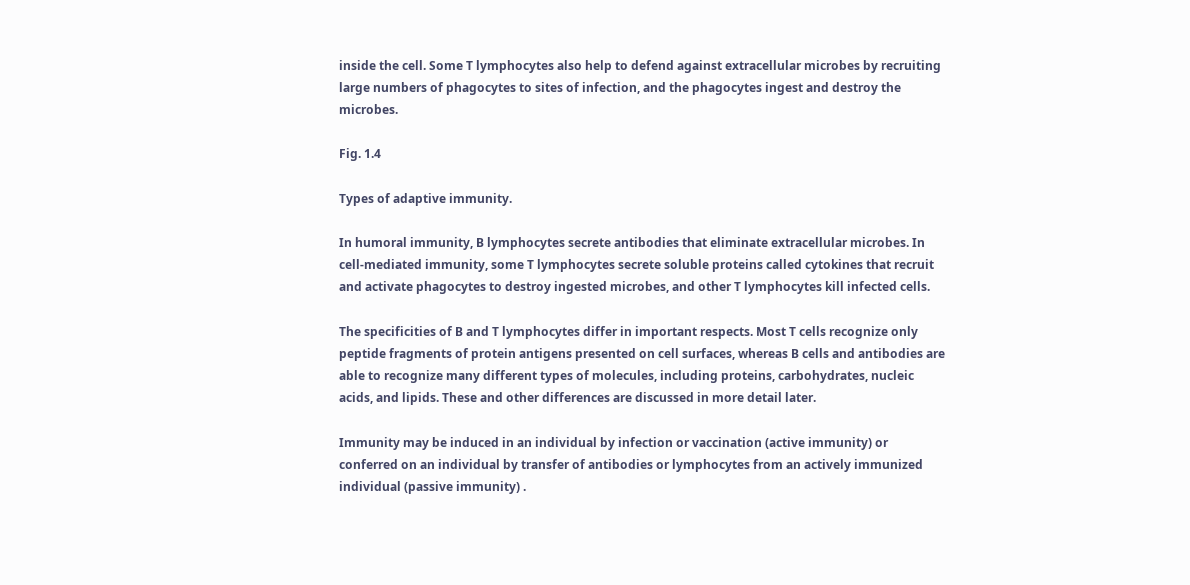inside the cell. Some T lymphocytes also help to defend against extracellular microbes by recruiting large numbers of phagocytes to sites of infection, and the phagocytes ingest and destroy the microbes.

Fig. 1.4

Types of adaptive immunity.

In humoral immunity, B lymphocytes secrete antibodies that eliminate extracellular microbes. In cell-mediated immunity, some T lymphocytes secrete soluble proteins called cytokines that recruit and activate phagocytes to destroy ingested microbes, and other T lymphocytes kill infected cells.

The specificities of B and T lymphocytes differ in important respects. Most T cells recognize only peptide fragments of protein antigens presented on cell surfaces, whereas B cells and antibodies are able to recognize many different types of molecules, including proteins, carbohydrates, nucleic acids, and lipids. These and other differences are discussed in more detail later.

Immunity may be induced in an individual by infection or vaccination (active immunity) or conferred on an individual by transfer of antibodies or lymphocytes from an actively immunized individual (passive immunity) .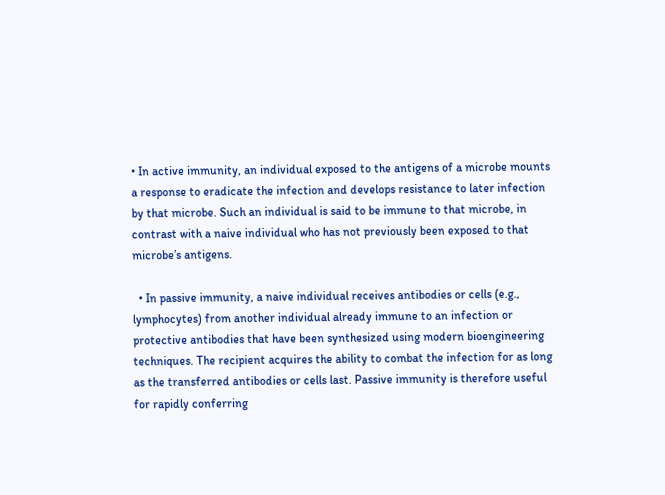• In active immunity, an individual exposed to the antigens of a microbe mounts a response to eradicate the infection and develops resistance to later infection by that microbe. Such an individual is said to be immune to that microbe, in contrast with a naive individual who has not previously been exposed to that microbe’s antigens.

  • In passive immunity, a naive individual receives antibodies or cells (e.g., lymphocytes) from another individual already immune to an infection or protective antibodies that have been synthesized using modern bioengineering techniques. The recipient acquires the ability to combat the infection for as long as the transferred antibodies or cells last. Passive immunity is therefore useful for rapidly conferring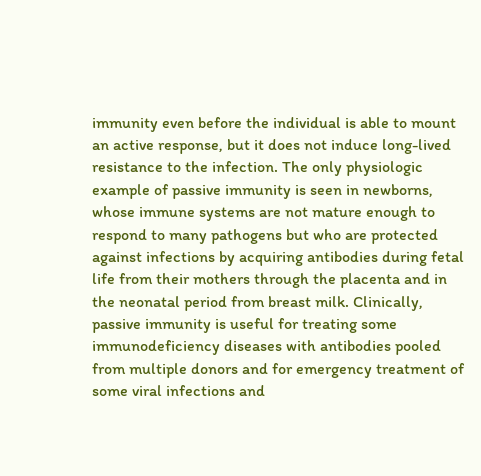immunity even before the individual is able to mount an active response, but it does not induce long-lived resistance to the infection. The only physiologic example of passive immunity is seen in newborns, whose immune systems are not mature enough to respond to many pathogens but who are protected against infections by acquiring antibodies during fetal life from their mothers through the placenta and in the neonatal period from breast milk. Clinically, passive immunity is useful for treating some immunodeficiency diseases with antibodies pooled from multiple donors and for emergency treatment of some viral infections and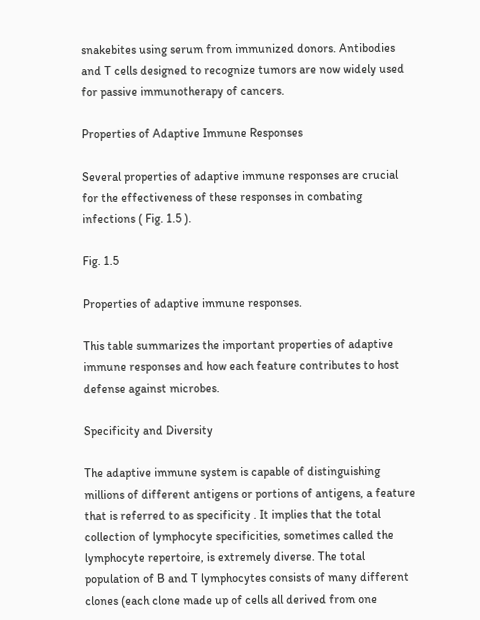snakebites using serum from immunized donors. Antibodies and T cells designed to recognize tumors are now widely used for passive immunotherapy of cancers.

Properties of Adaptive Immune Responses

Several properties of adaptive immune responses are crucial for the effectiveness of these responses in combating infections ( Fig. 1.5 ).

Fig. 1.5

Properties of adaptive immune responses.

This table summarizes the important properties of adaptive immune responses and how each feature contributes to host defense against microbes.

Specificity and Diversity

The adaptive immune system is capable of distinguishing millions of different antigens or portions of antigens, a feature that is referred to as specificity . It implies that the total collection of lymphocyte specificities, sometimes called the lymphocyte repertoire, is extremely diverse. The total population of B and T lymphocytes consists of many different clones (each clone made up of cells all derived from one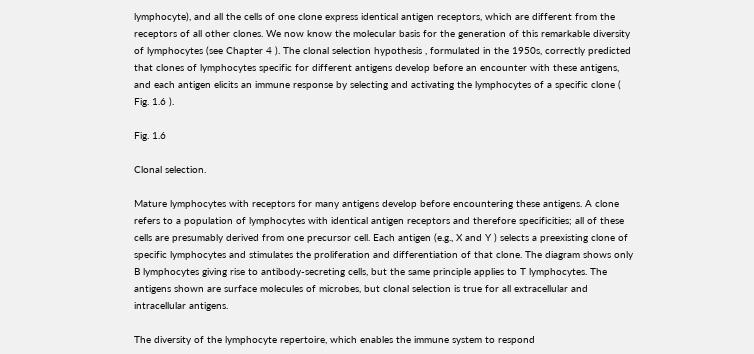lymphocyte), and all the cells of one clone express identical antigen receptors, which are different from the receptors of all other clones. We now know the molecular basis for the generation of this remarkable diversity of lymphocytes (see Chapter 4 ). The clonal selection hypothesis , formulated in the 1950s, correctly predicted that clones of lymphocytes specific for different antigens develop before an encounter with these antigens, and each antigen elicits an immune response by selecting and activating the lymphocytes of a specific clone ( Fig. 1.6 ).

Fig. 1.6

Clonal selection.

Mature lymphocytes with receptors for many antigens develop before encountering these antigens. A clone refers to a population of lymphocytes with identical antigen receptors and therefore specificities; all of these cells are presumably derived from one precursor cell. Each antigen (e.g., X and Y ) selects a preexisting clone of specific lymphocytes and stimulates the proliferation and differentiation of that clone. The diagram shows only B lymphocytes giving rise to antibody-secreting cells, but the same principle applies to T lymphocytes. The antigens shown are surface molecules of microbes, but clonal selection is true for all extracellular and intracellular antigens.

The diversity of the lymphocyte repertoire, which enables the immune system to respond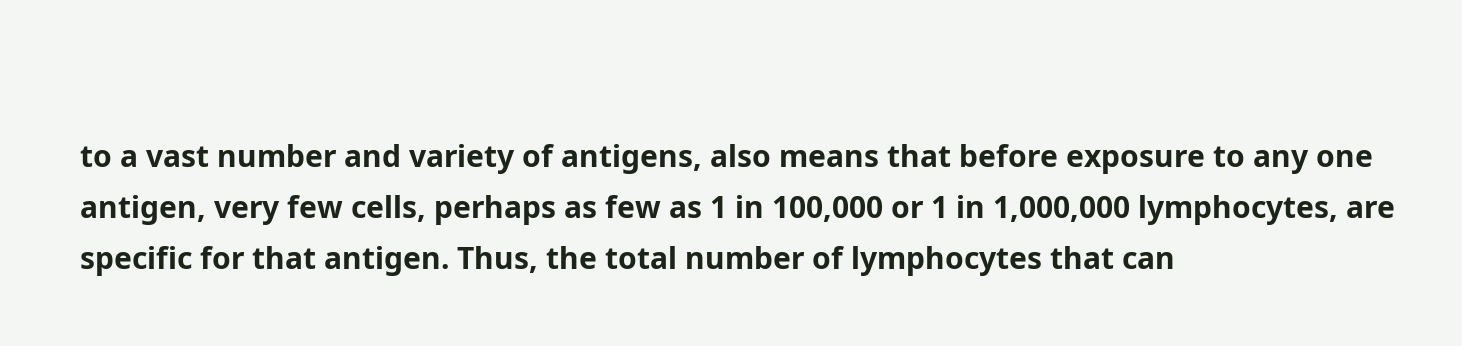to a vast number and variety of antigens, also means that before exposure to any one antigen, very few cells, perhaps as few as 1 in 100,000 or 1 in 1,000,000 lymphocytes, are specific for that antigen. Thus, the total number of lymphocytes that can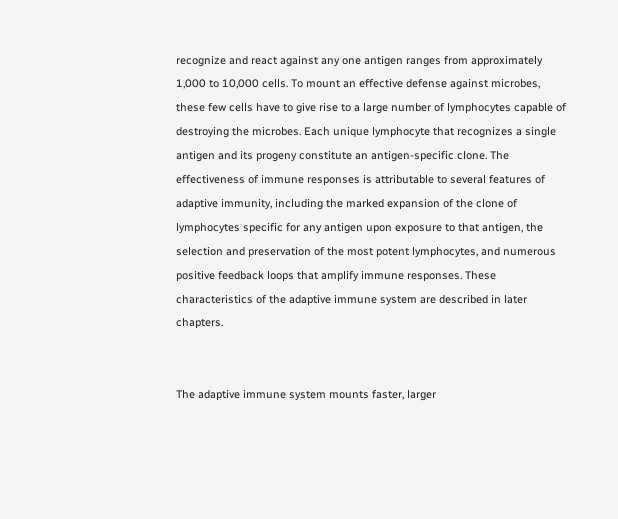recognize and react against any one antigen ranges from approximately 1,000 to 10,000 cells. To mount an effective defense against microbes, these few cells have to give rise to a large number of lymphocytes capable of destroying the microbes. Each unique lymphocyte that recognizes a single antigen and its progeny constitute an antigen-specific clone. The effectiveness of immune responses is attributable to several features of adaptive immunity, including the marked expansion of the clone of lymphocytes specific for any antigen upon exposure to that antigen, the selection and preservation of the most potent lymphocytes, and numerous positive feedback loops that amplify immune responses. These characteristics of the adaptive immune system are described in later chapters.


The adaptive immune system mounts faster, larger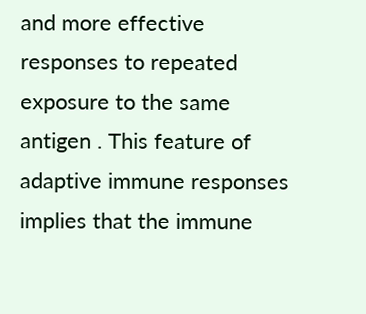and more effective responses to repeated exposure to the same antigen . This feature of adaptive immune responses implies that the immune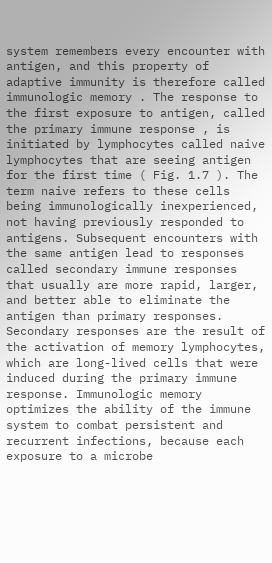system remembers every encounter with antigen, and this property of adaptive immunity is therefore called immunologic memory . The response to the first exposure to antigen, called the primary immune response , is initiated by lymphocytes called naive lymphocytes that are seeing antigen for the first time ( Fig. 1.7 ). The term naive refers to these cells being immunologically inexperienced, not having previously responded to antigens. Subsequent encounters with the same antigen lead to responses called secondary immune responses that usually are more rapid, larger, and better able to eliminate the antigen than primary responses. Secondary responses are the result of the activation of memory lymphocytes, which are long-lived cells that were induced during the primary immune response. Immunologic memory optimizes the ability of the immune system to combat persistent and recurrent infections, because each exposure to a microbe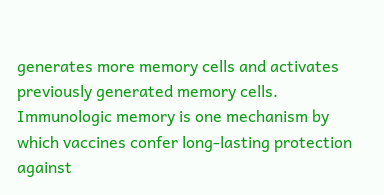generates more memory cells and activates previously generated memory cells. Immunologic memory is one mechanism by which vaccines confer long-lasting protection against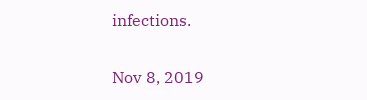infections.

Nov 8, 2019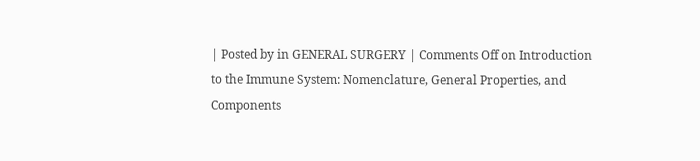| Posted by in GENERAL SURGERY | Comments Off on Introduction to the Immune System: Nomenclature, General Properties, and Components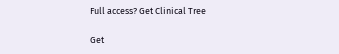Full access? Get Clinical Tree

Get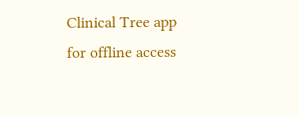Clinical Tree app for offline access